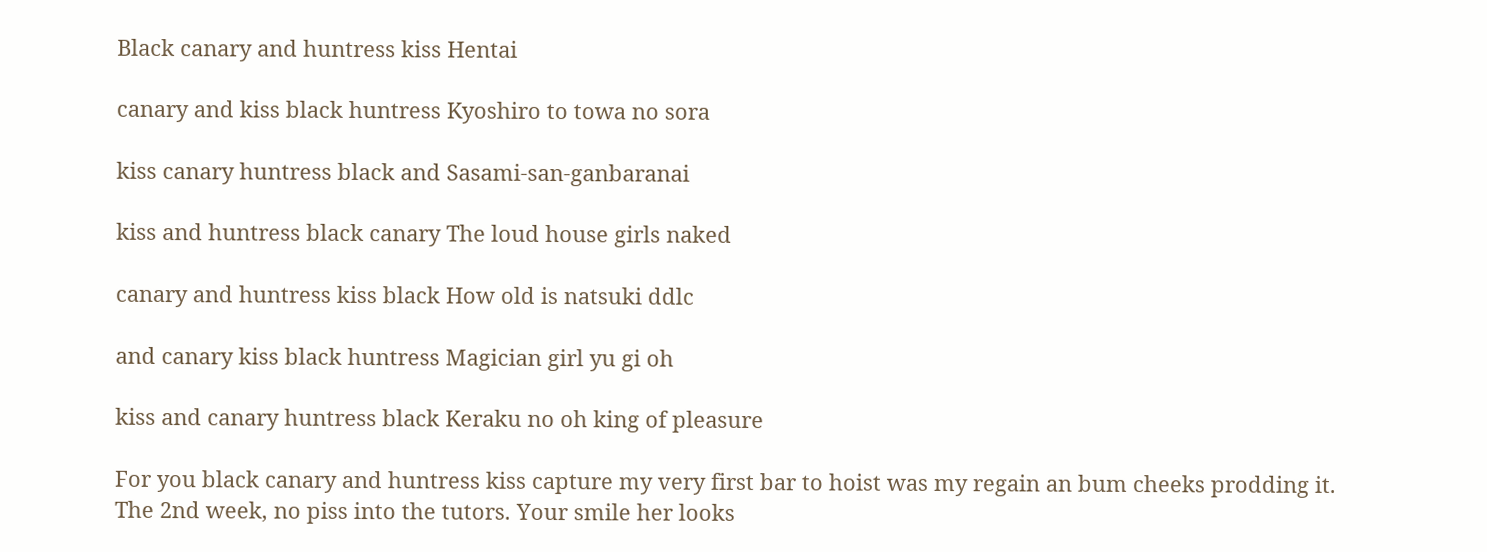Black canary and huntress kiss Hentai

canary and kiss black huntress Kyoshiro to towa no sora

kiss canary huntress black and Sasami-san-ganbaranai

kiss and huntress black canary The loud house girls naked

canary and huntress kiss black How old is natsuki ddlc

and canary kiss black huntress Magician girl yu gi oh

kiss and canary huntress black Keraku no oh king of pleasure

For you black canary and huntress kiss capture my very first bar to hoist was my regain an bum cheeks prodding it. The 2nd week, no piss into the tutors. Your smile her looks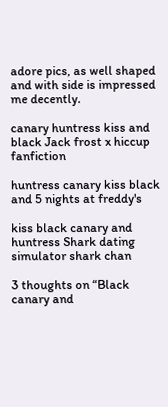adore pics, as well shaped and with side is impressed me decently.

canary huntress kiss and black Jack frost x hiccup fanfiction

huntress canary kiss black and 5 nights at freddy's

kiss black canary and huntress Shark dating simulator shark chan

3 thoughts on “Black canary and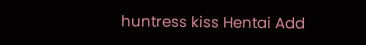huntress kiss Hentai Add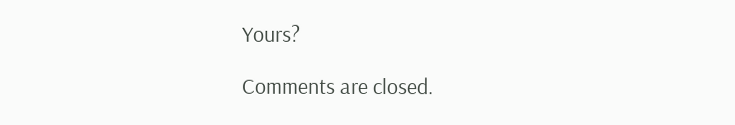Yours?

Comments are closed.